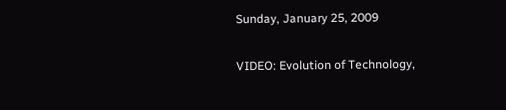Sunday, January 25, 2009

VIDEO: Evolution of Technology,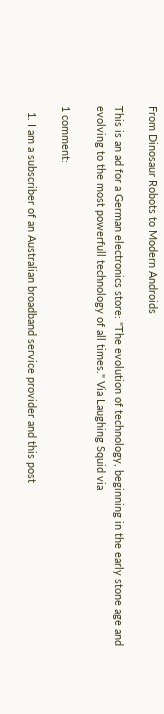From Dinosaur Robots to Modern Androids

This is an ad for a German electronics store: "The evolution of technology, beginning in the early stone age and evolving to the most powerfull technology of all times." Via Laughing Squid via

1 comment:

  1. I am a subscriber of an Australian broadband service provider and this post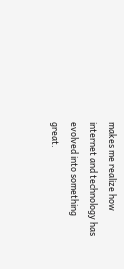makes me realize how internet and technology has evolved into something great.